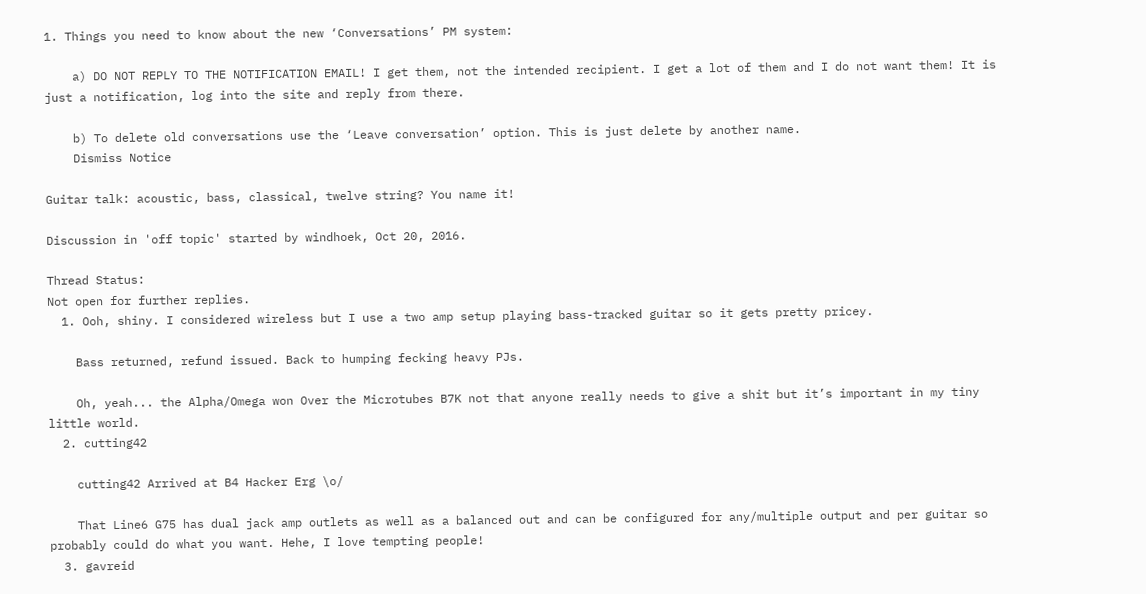1. Things you need to know about the new ‘Conversations’ PM system:

    a) DO NOT REPLY TO THE NOTIFICATION EMAIL! I get them, not the intended recipient. I get a lot of them and I do not want them! It is just a notification, log into the site and reply from there.

    b) To delete old conversations use the ‘Leave conversation’ option. This is just delete by another name.
    Dismiss Notice

Guitar talk: acoustic, bass, classical, twelve string? You name it!

Discussion in 'off topic' started by windhoek, Oct 20, 2016.

Thread Status:
Not open for further replies.
  1. Ooh, shiny. I considered wireless but I use a two amp setup playing bass-tracked guitar so it gets pretty pricey.

    Bass returned, refund issued. Back to humping fecking heavy PJs.

    Oh, yeah... the Alpha/Omega won Over the Microtubes B7K not that anyone really needs to give a shit but it’s important in my tiny little world.
  2. cutting42

    cutting42 Arrived at B4 Hacker Erg \o/

    That Line6 G75 has dual jack amp outlets as well as a balanced out and can be configured for any/multiple output and per guitar so probably could do what you want. Hehe, I love tempting people!
  3. gavreid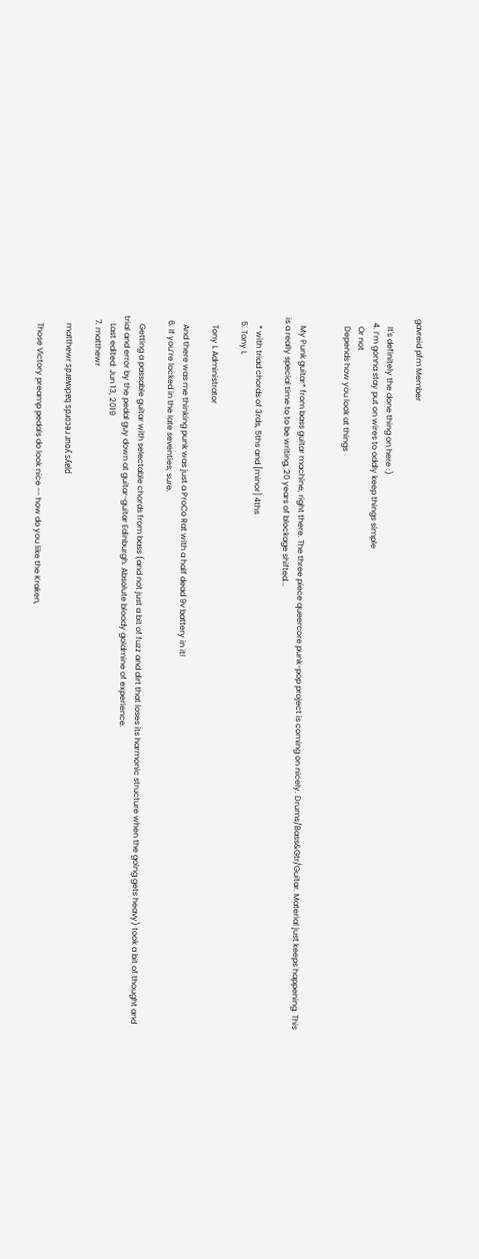gavreid pfm Member

    It's definitely the done thing on here :)
  4. I’m gonna stay put on wires to oddly keep things simple
    Or not
    Depends how you look at things


    My Punk guitar* from bass guitar machine, right there. The three piece queercore punk-pop project is coming on nicely. Drums/Bass&Gtr/Guitar. Material just keeps happening. This is a really special time to to be writing, 20 years of blockage shifted...

    * with triad chords of 3rds, 5ths and [minor] 4ths
  5. Tony L

    Tony L Administrator

    And there was me thinking punk was just a ProCo Rat with a half dead 9v battery in it!
  6. If you’re locked in the late seventies, sure.

    Getting a passable guitar with selectable chords from bass (and not just a bit of fuzz and dirt that loses its harmonic structure when the going gets heavy) took a bit of thought and trial and error by the pedal guy down at guitar-guitar Edinburgh. Absolute bloody goldmine of experience.
    Last edited: Jun 13, 2019
  7. matthewr

    matthewr spɹɐʍʞɔɐq spɹoɔǝɹ ɹnoʎ sʎɐld

    Those Victory preamp pedals do look nice -- how do you like the Kraken,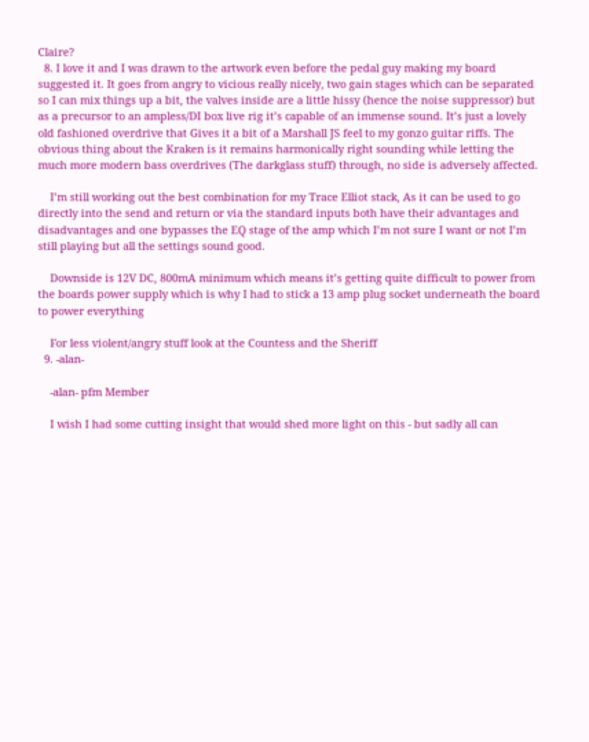Claire?
  8. I love it and I was drawn to the artwork even before the pedal guy making my board suggested it. It goes from angry to vicious really nicely, two gain stages which can be separated so I can mix things up a bit, the valves inside are a little hissy (hence the noise suppressor) but as a precursor to an ampless/DI box live rig it’s capable of an immense sound. It’s just a lovely old fashioned overdrive that Gives it a bit of a Marshall JS feel to my gonzo guitar riffs. The obvious thing about the Kraken is it remains harmonically right sounding while letting the much more modern bass overdrives (The darkglass stuff) through, no side is adversely affected.

    I’m still working out the best combination for my Trace Elliot stack, As it can be used to go directly into the send and return or via the standard inputs both have their advantages and disadvantages and one bypasses the EQ stage of the amp which I’m not sure I want or not I’m still playing but all the settings sound good.

    Downside is 12V DC, 800mA minimum which means it’s getting quite difficult to power from the boards power supply which is why I had to stick a 13 amp plug socket underneath the board to power everything

    For less violent/angry stuff look at the Countess and the Sheriff
  9. -alan-

    -alan- pfm Member

    I wish I had some cutting insight that would shed more light on this - but sadly all can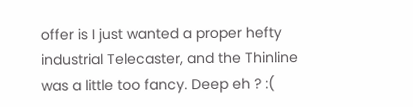offer is I just wanted a proper hefty industrial Telecaster, and the Thinline was a little too fancy. Deep eh ? :(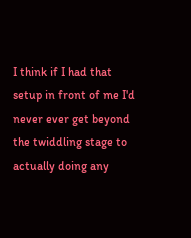I think if I had that setup in front of me I'd never ever get beyond the twiddling stage to actually doing any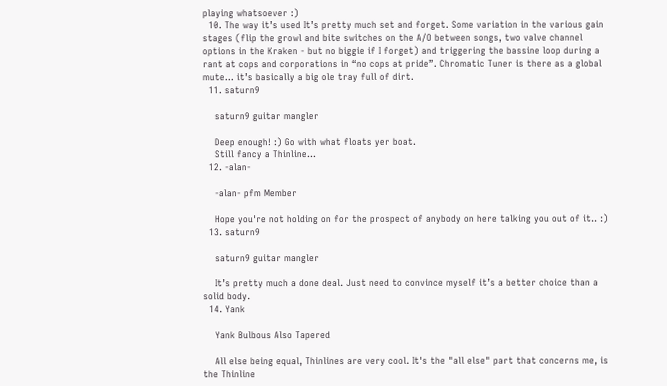playing whatsoever :)
  10. The way it’s used It’s pretty much set and forget. Some variation in the various gain stages (flip the growl and bite switches on the A/O between songs, two valve channel options in the Kraken - but no biggie if I forget) and triggering the bassine loop during a rant at cops and corporations in “no cops at pride”. Chromatic Tuner is there as a global mute... it’s basically a big ole tray full of dirt.
  11. saturn9

    saturn9 guitar mangler

    Deep enough! :) Go with what floats yer boat.
    Still fancy a Thinline...
  12. -alan-

    -alan- pfm Member

    Hope you're not holding on for the prospect of anybody on here talking you out of it.. :)
  13. saturn9

    saturn9 guitar mangler

    It’s pretty much a done deal. Just need to convince myself it’s a better choice than a solid body.
  14. Yank

    Yank Bulbous Also Tapered

    All else being equal, Thinlines are very cool. It's the "all else" part that concerns me, is the Thinline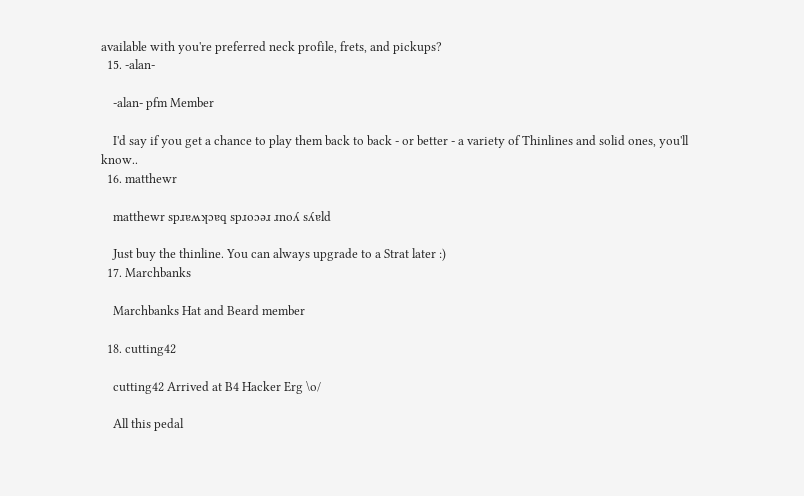available with you're preferred neck profile, frets, and pickups?
  15. -alan-

    -alan- pfm Member

    I'd say if you get a chance to play them back to back - or better - a variety of Thinlines and solid ones, you'll know..
  16. matthewr

    matthewr spɹɐʍʞɔɐq spɹoɔǝɹ ɹnoʎ sʎɐld

    Just buy the thinline. You can always upgrade to a Strat later :)
  17. Marchbanks

    Marchbanks Hat and Beard member

  18. cutting42

    cutting42 Arrived at B4 Hacker Erg \o/

    All this pedal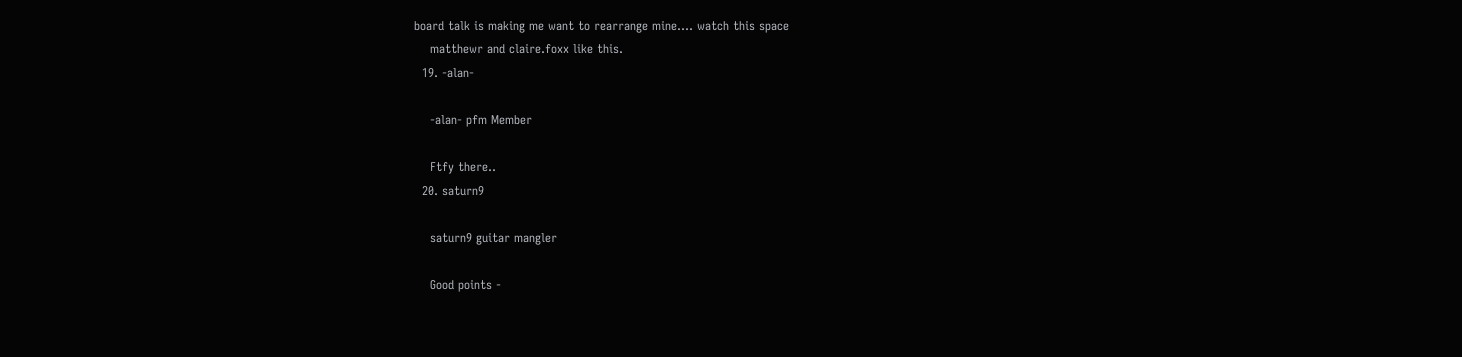board talk is making me want to rearrange mine.... watch this space
    matthewr and claire.foxx like this.
  19. -alan-

    -alan- pfm Member

    Ftfy there..
  20. saturn9

    saturn9 guitar mangler

    Good points -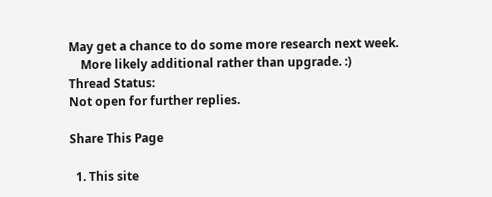May get a chance to do some more research next week.
    More likely additional rather than upgrade. :)
Thread Status:
Not open for further replies.

Share This Page

  1. This site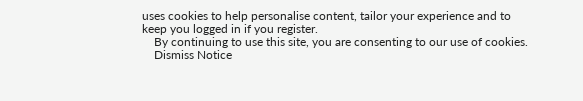uses cookies to help personalise content, tailor your experience and to keep you logged in if you register.
    By continuing to use this site, you are consenting to our use of cookies.
    Dismiss Notice